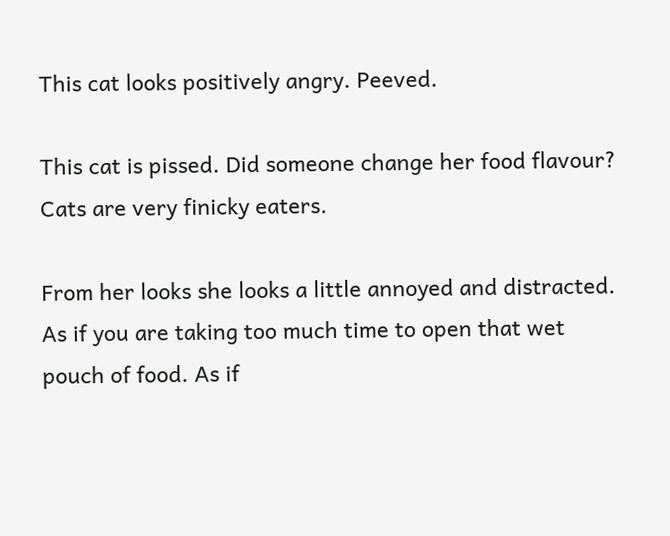This cat looks positively angry. Peeved.

This cat is pissed. Did someone change her food flavour? Cats are very finicky eaters.

From her looks she looks a little annoyed and distracted. As if you are taking too much time to open that wet pouch of food. As if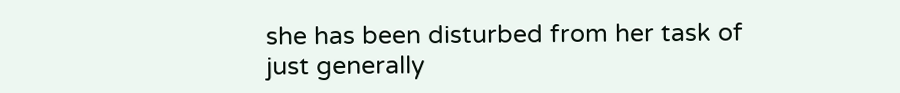she has been disturbed from her task of just generally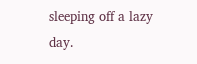sleeping off a lazy day.